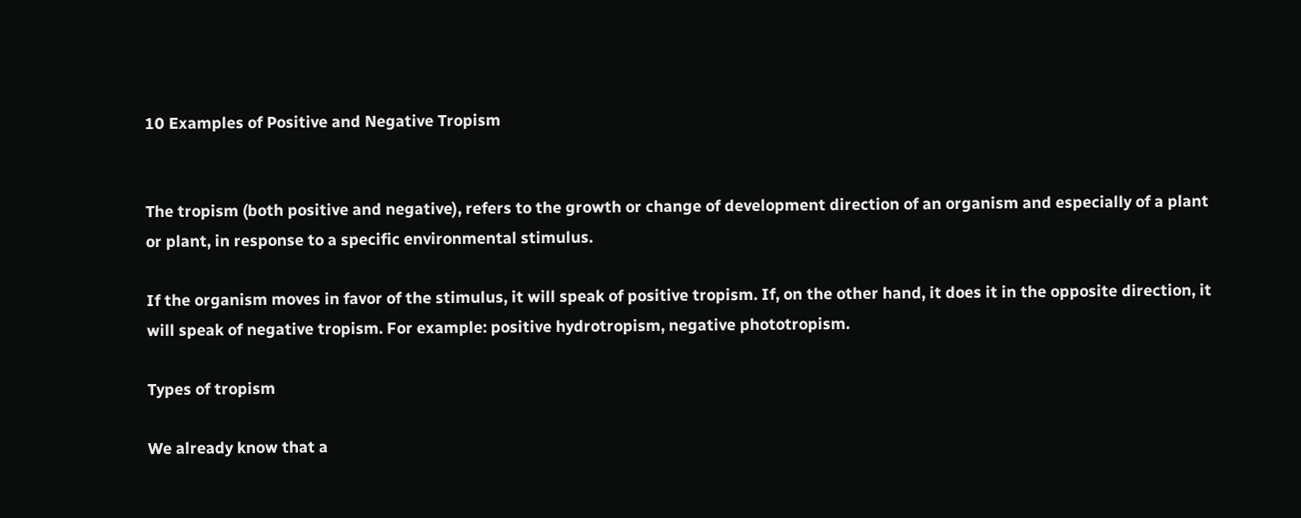10 Examples of Positive and Negative Tropism


The tropism (both positive and negative), refers to the growth or change of development direction of an organism and especially of a plant or plant, in response to a specific environmental stimulus.

If the organism moves in favor of the stimulus, it will speak of positive tropism. If, on the other hand, it does it in the opposite direction, it will speak of negative tropism. For example: positive hydrotropism, negative phototropism.

Types of tropism

We already know that a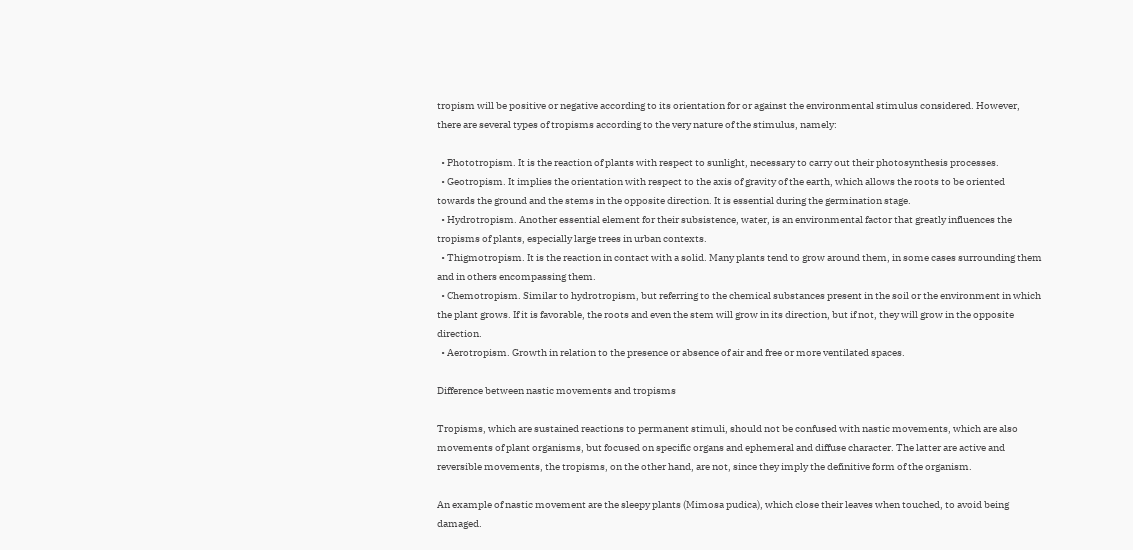tropism will be positive or negative according to its orientation for or against the environmental stimulus considered. However, there are several types of tropisms according to the very nature of the stimulus, namely:

  • Phototropism. It is the reaction of plants with respect to sunlight, necessary to carry out their photosynthesis processes.
  • Geotropism. It implies the orientation with respect to the axis of gravity of the earth, which allows the roots to be oriented towards the ground and the stems in the opposite direction. It is essential during the germination stage.
  • Hydrotropism. Another essential element for their subsistence, water, is an environmental factor that greatly influences the tropisms of plants, especially large trees in urban contexts.
  • Thigmotropism. It is the reaction in contact with a solid. Many plants tend to grow around them, in some cases surrounding them and in others encompassing them.
  • Chemotropism. Similar to hydrotropism, but referring to the chemical substances present in the soil or the environment in which the plant grows. If it is favorable, the roots and even the stem will grow in its direction, but if not, they will grow in the opposite direction.
  • Aerotropism. Growth in relation to the presence or absence of air and free or more ventilated spaces.

Difference between nastic movements and tropisms

Tropisms, which are sustained reactions to permanent stimuli, should not be confused with nastic movements, which are also movements of plant organisms, but focused on specific organs and ephemeral and diffuse character. The latter are active and reversible movements, the tropisms, on the other hand, are not, since they imply the definitive form of the organism.

An example of nastic movement are the sleepy plants (Mimosa pudica), which close their leaves when touched, to avoid being damaged.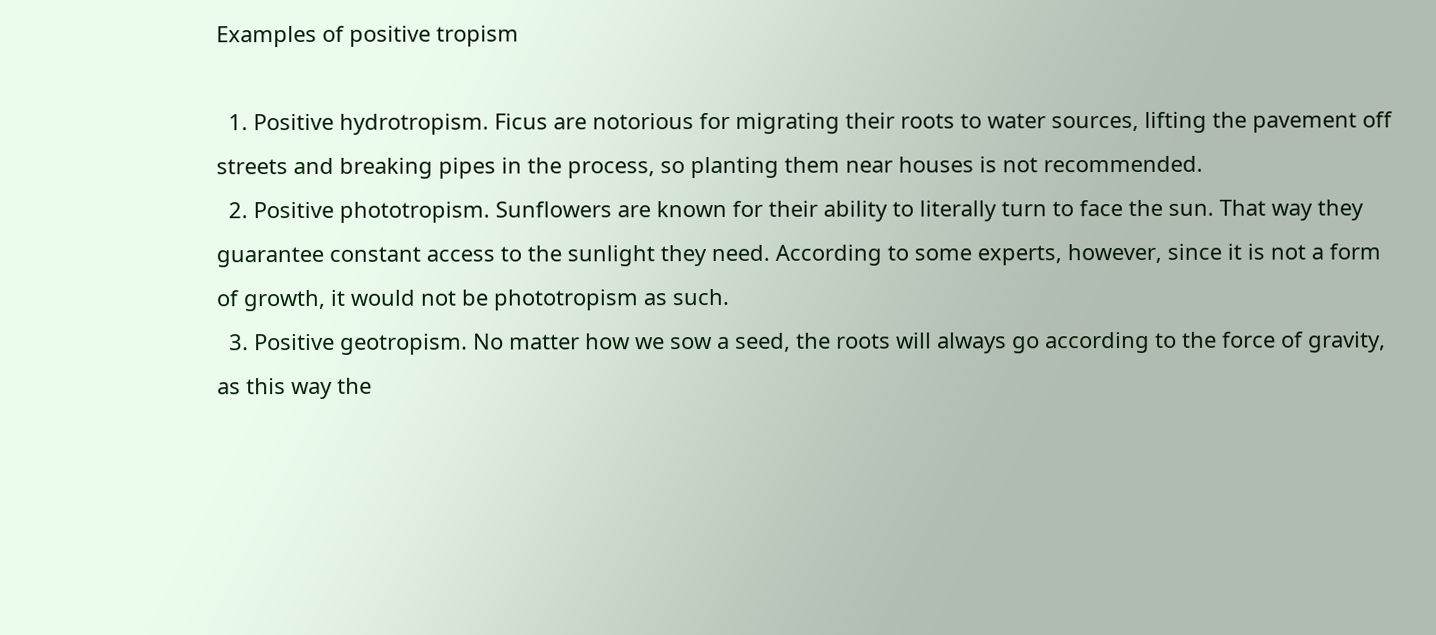Examples of positive tropism

  1. Positive hydrotropism. Ficus are notorious for migrating their roots to water sources, lifting the pavement off streets and breaking pipes in the process, so planting them near houses is not recommended.
  2. Positive phototropism. Sunflowers are known for their ability to literally turn to face the sun. That way they guarantee constant access to the sunlight they need. According to some experts, however, since it is not a form of growth, it would not be phototropism as such.
  3. Positive geotropism. No matter how we sow a seed, the roots will always go according to the force of gravity, as this way the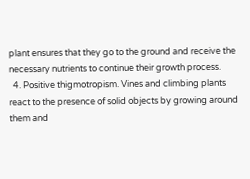plant ensures that they go to the ground and receive the necessary nutrients to continue their growth process.
  4. Positive thigmotropism. Vines and climbing plants react to the presence of solid objects by growing around them and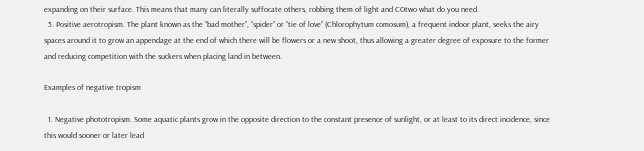expanding on their surface. This means that many can literally suffocate others, robbing them of light and COtwo what do you need.
  5. Positive aerotropism. The plant known as the “bad mother”, “spider” or “tie of love” (Chlorophytum comosum), a frequent indoor plant, seeks the airy spaces around it to grow an appendage at the end of which there will be flowers or a new shoot, thus allowing a greater degree of exposure to the former and reducing competition with the suckers when placing land in between.

Examples of negative tropism

  1. Negative phototropism. Some aquatic plants grow in the opposite direction to the constant presence of sunlight, or at least to its direct incidence, since this would sooner or later lead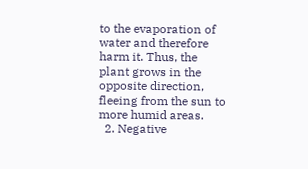to the evaporation of water and therefore harm it. Thus, the plant grows in the opposite direction, fleeing from the sun to more humid areas.
  2. Negative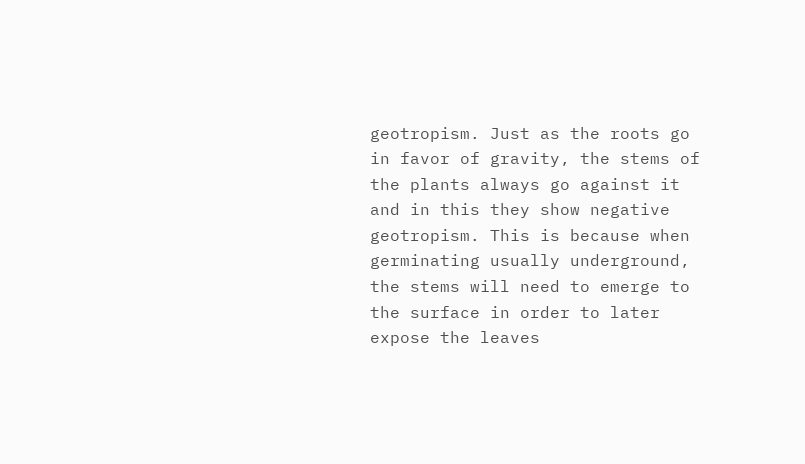geotropism. Just as the roots go in favor of gravity, the stems of the plants always go against it and in this they show negative geotropism. This is because when germinating usually underground, the stems will need to emerge to the surface in order to later expose the leaves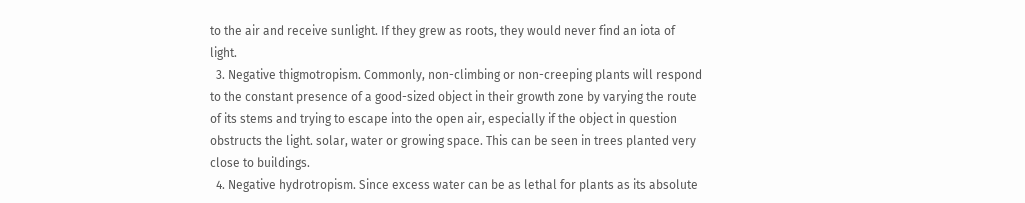to the air and receive sunlight. If they grew as roots, they would never find an iota of light.
  3. Negative thigmotropism. Commonly, non-climbing or non-creeping plants will respond to the constant presence of a good-sized object in their growth zone by varying the route of its stems and trying to escape into the open air, especially if the object in question obstructs the light. solar, water or growing space. This can be seen in trees planted very close to buildings.
  4. Negative hydrotropism. Since excess water can be as lethal for plants as its absolute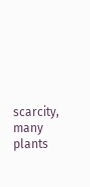scarcity, many plants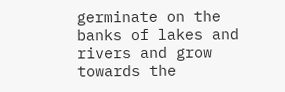germinate on the banks of lakes and rivers and grow towards the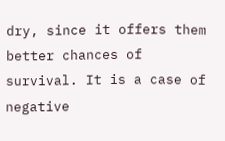dry, since it offers them better chances of survival. It is a case of negative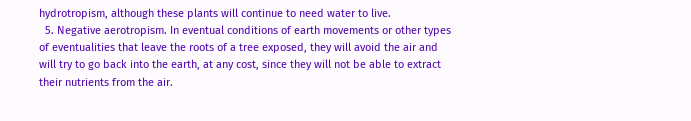hydrotropism, although these plants will continue to need water to live.
  5. Negative aerotropism. In eventual conditions of earth movements or other types of eventualities that leave the roots of a tree exposed, they will avoid the air and will try to go back into the earth, at any cost, since they will not be able to extract their nutrients from the air.